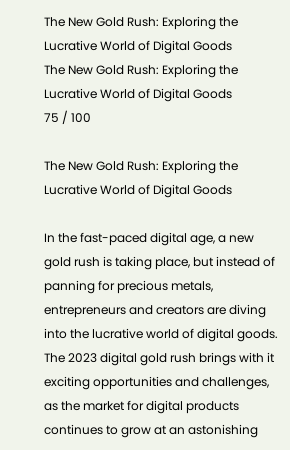The New Gold Rush: Exploring the Lucrative World of Digital Goods
The New Gold Rush: Exploring the Lucrative World of Digital Goods
75 / 100

The New Gold Rush: Exploring the Lucrative World of Digital Goods

In the fast-paced digital age, a new gold rush is taking place, but instead of panning for precious metals, entrepreneurs and creators are diving into the lucrative world of digital goods. The 2023 digital gold rush brings with it exciting opportunities and challenges, as the market for digital products continues to grow at an astonishing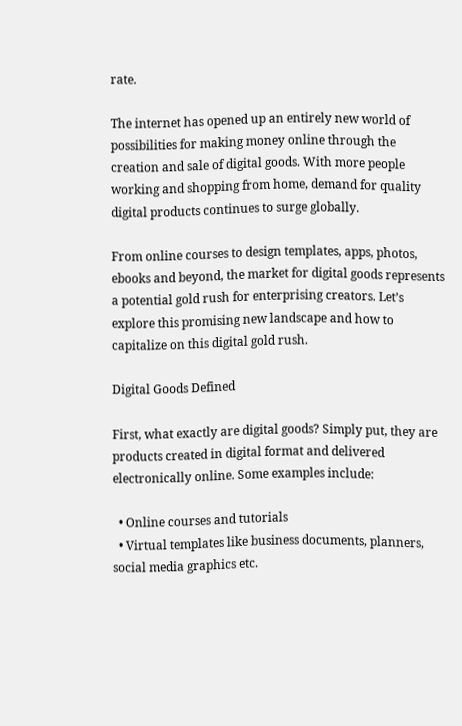rate.

The internet has opened up an entirely new world of possibilities for making money online through the creation and sale of digital goods. With more people working and shopping from home, demand for quality digital products continues to surge globally.

From online courses to design templates, apps, photos, ebooks and beyond, the market for digital goods represents a potential gold rush for enterprising creators. Let’s explore this promising new landscape and how to capitalize on this digital gold rush.

Digital Goods Defined

First, what exactly are digital goods? Simply put, they are products created in digital format and delivered electronically online. Some examples include:

  • Online courses and tutorials
  • Virtual templates like business documents, planners, social media graphics etc.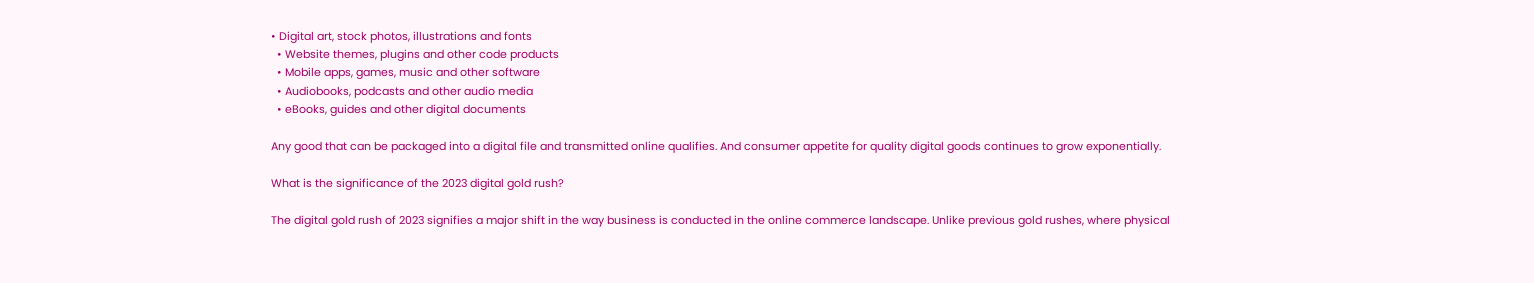• Digital art, stock photos, illustrations and fonts
  • Website themes, plugins and other code products
  • Mobile apps, games, music and other software
  • Audiobooks, podcasts and other audio media
  • eBooks, guides and other digital documents

Any good that can be packaged into a digital file and transmitted online qualifies. And consumer appetite for quality digital goods continues to grow exponentially.

What is the significance of the 2023 digital gold rush?

The digital gold rush of 2023 signifies a major shift in the way business is conducted in the online commerce landscape. Unlike previous gold rushes, where physical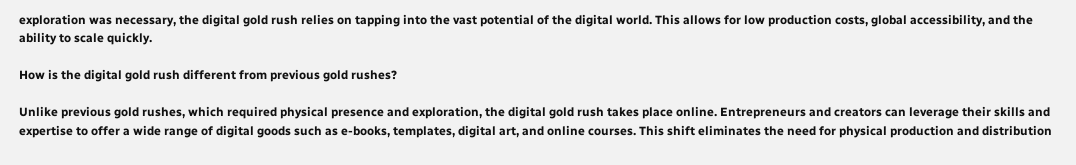exploration was necessary, the digital gold rush relies on tapping into the vast potential of the digital world. This allows for low production costs, global accessibility, and the ability to scale quickly.

How is the digital gold rush different from previous gold rushes?

Unlike previous gold rushes, which required physical presence and exploration, the digital gold rush takes place online. Entrepreneurs and creators can leverage their skills and expertise to offer a wide range of digital goods such as e-books, templates, digital art, and online courses. This shift eliminates the need for physical production and distribution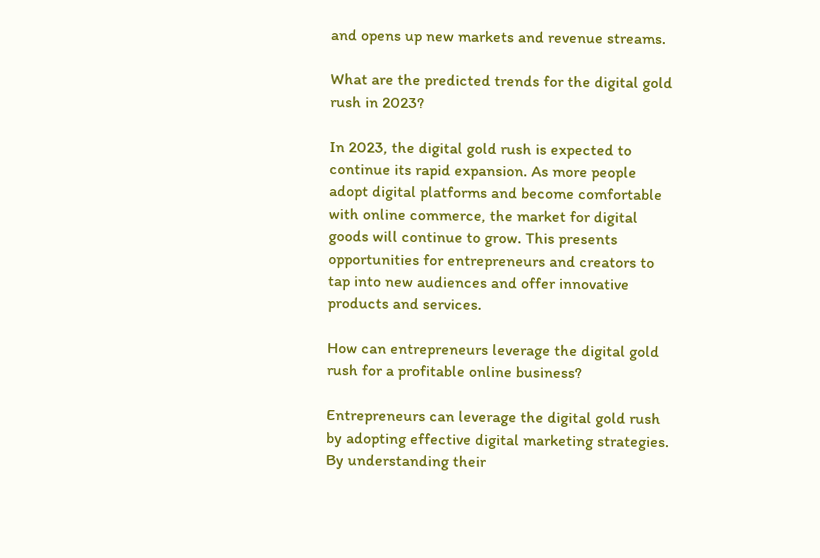and opens up new markets and revenue streams.

What are the predicted trends for the digital gold rush in 2023?

In 2023, the digital gold rush is expected to continue its rapid expansion. As more people adopt digital platforms and become comfortable with online commerce, the market for digital goods will continue to grow. This presents opportunities for entrepreneurs and creators to tap into new audiences and offer innovative products and services.

How can entrepreneurs leverage the digital gold rush for a profitable online business?

Entrepreneurs can leverage the digital gold rush by adopting effective digital marketing strategies. By understanding their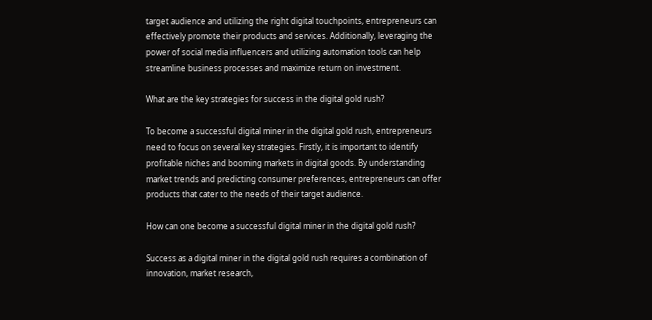target audience and utilizing the right digital touchpoints, entrepreneurs can effectively promote their products and services. Additionally, leveraging the power of social media influencers and utilizing automation tools can help streamline business processes and maximize return on investment.

What are the key strategies for success in the digital gold rush?

To become a successful digital miner in the digital gold rush, entrepreneurs need to focus on several key strategies. Firstly, it is important to identify profitable niches and booming markets in digital goods. By understanding market trends and predicting consumer preferences, entrepreneurs can offer products that cater to the needs of their target audience.

How can one become a successful digital miner in the digital gold rush?

Success as a digital miner in the digital gold rush requires a combination of innovation, market research,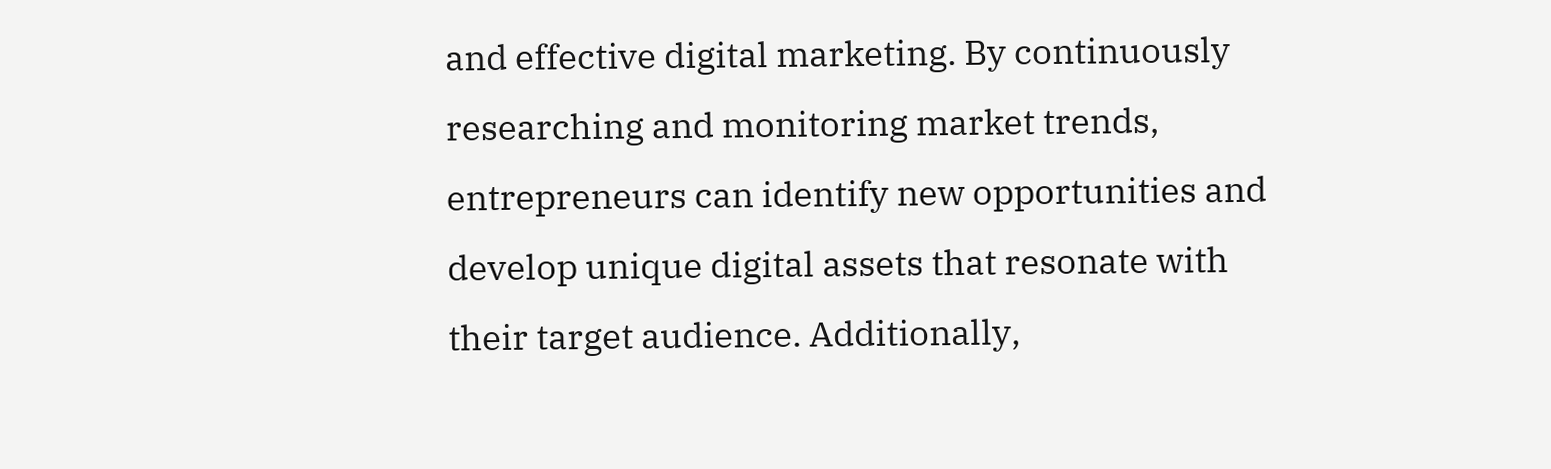and effective digital marketing. By continuously researching and monitoring market trends, entrepreneurs can identify new opportunities and develop unique digital assets that resonate with their target audience. Additionally,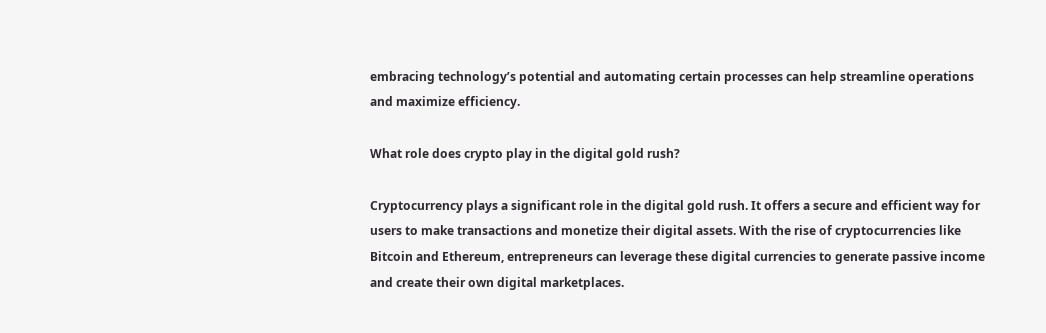embracing technology’s potential and automating certain processes can help streamline operations and maximize efficiency.

What role does crypto play in the digital gold rush?

Cryptocurrency plays a significant role in the digital gold rush. It offers a secure and efficient way for users to make transactions and monetize their digital assets. With the rise of cryptocurrencies like Bitcoin and Ethereum, entrepreneurs can leverage these digital currencies to generate passive income and create their own digital marketplaces.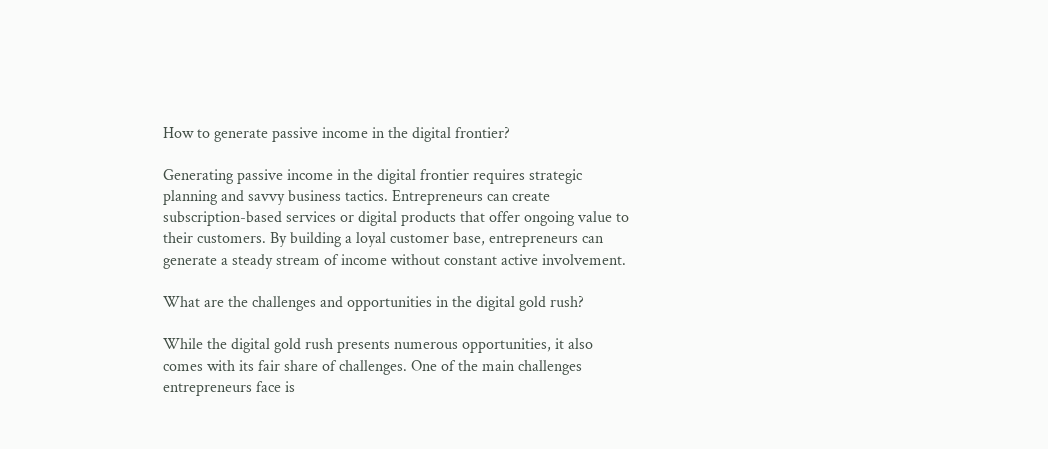How to generate passive income in the digital frontier?

Generating passive income in the digital frontier requires strategic planning and savvy business tactics. Entrepreneurs can create subscription-based services or digital products that offer ongoing value to their customers. By building a loyal customer base, entrepreneurs can generate a steady stream of income without constant active involvement.

What are the challenges and opportunities in the digital gold rush?

While the digital gold rush presents numerous opportunities, it also comes with its fair share of challenges. One of the main challenges entrepreneurs face is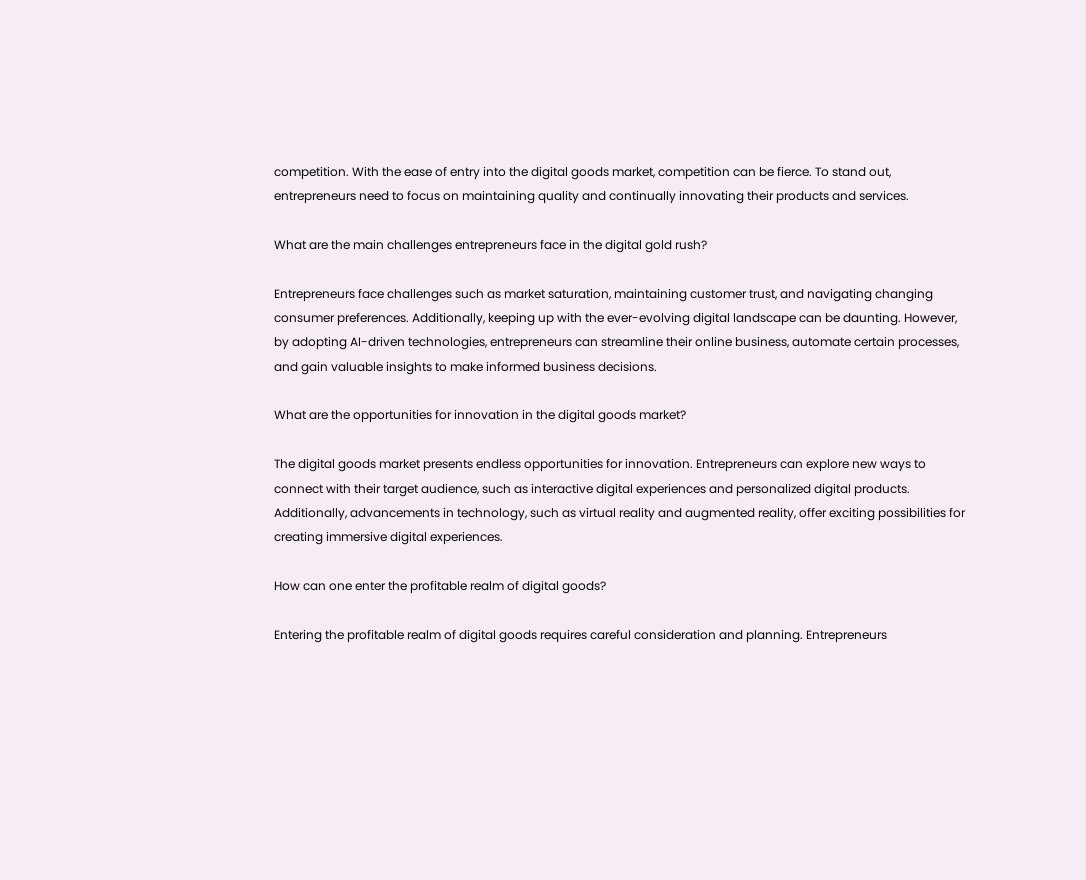competition. With the ease of entry into the digital goods market, competition can be fierce. To stand out, entrepreneurs need to focus on maintaining quality and continually innovating their products and services.

What are the main challenges entrepreneurs face in the digital gold rush?

Entrepreneurs face challenges such as market saturation, maintaining customer trust, and navigating changing consumer preferences. Additionally, keeping up with the ever-evolving digital landscape can be daunting. However, by adopting AI-driven technologies, entrepreneurs can streamline their online business, automate certain processes, and gain valuable insights to make informed business decisions.

What are the opportunities for innovation in the digital goods market?

The digital goods market presents endless opportunities for innovation. Entrepreneurs can explore new ways to connect with their target audience, such as interactive digital experiences and personalized digital products. Additionally, advancements in technology, such as virtual reality and augmented reality, offer exciting possibilities for creating immersive digital experiences.

How can one enter the profitable realm of digital goods?

Entering the profitable realm of digital goods requires careful consideration and planning. Entrepreneurs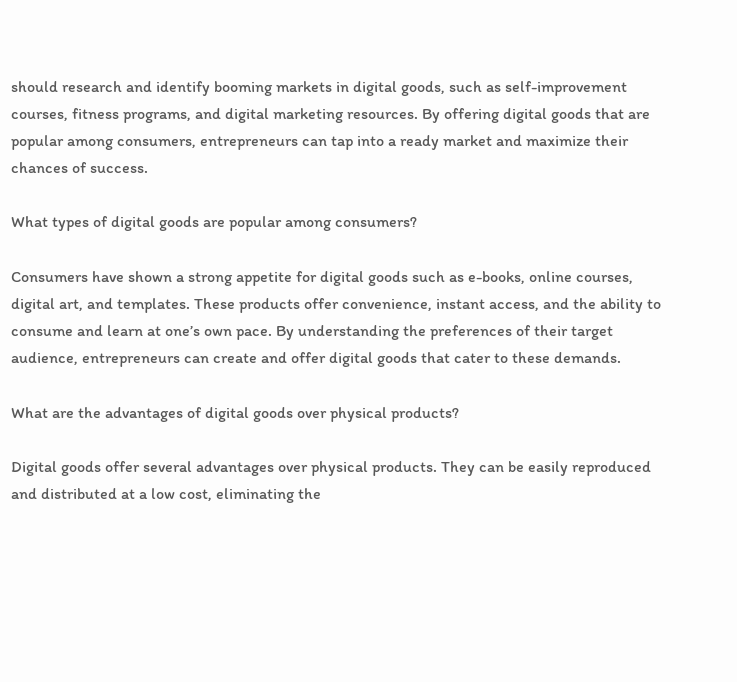should research and identify booming markets in digital goods, such as self-improvement courses, fitness programs, and digital marketing resources. By offering digital goods that are popular among consumers, entrepreneurs can tap into a ready market and maximize their chances of success.

What types of digital goods are popular among consumers?

Consumers have shown a strong appetite for digital goods such as e-books, online courses, digital art, and templates. These products offer convenience, instant access, and the ability to consume and learn at one’s own pace. By understanding the preferences of their target audience, entrepreneurs can create and offer digital goods that cater to these demands.

What are the advantages of digital goods over physical products?

Digital goods offer several advantages over physical products. They can be easily reproduced and distributed at a low cost, eliminating the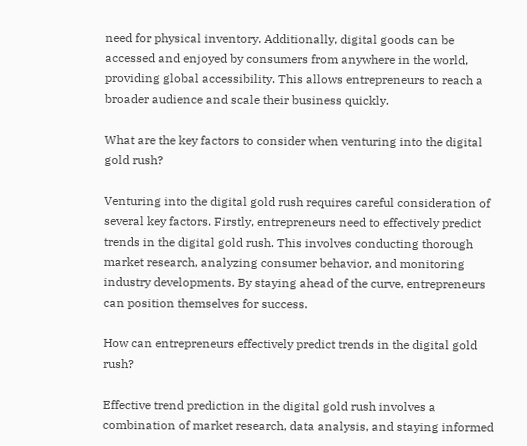need for physical inventory. Additionally, digital goods can be accessed and enjoyed by consumers from anywhere in the world, providing global accessibility. This allows entrepreneurs to reach a broader audience and scale their business quickly.

What are the key factors to consider when venturing into the digital gold rush?

Venturing into the digital gold rush requires careful consideration of several key factors. Firstly, entrepreneurs need to effectively predict trends in the digital gold rush. This involves conducting thorough market research, analyzing consumer behavior, and monitoring industry developments. By staying ahead of the curve, entrepreneurs can position themselves for success.

How can entrepreneurs effectively predict trends in the digital gold rush?

Effective trend prediction in the digital gold rush involves a combination of market research, data analysis, and staying informed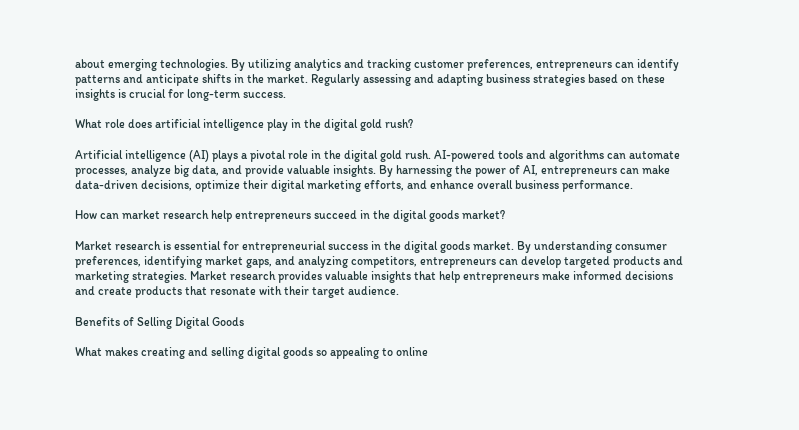about emerging technologies. By utilizing analytics and tracking customer preferences, entrepreneurs can identify patterns and anticipate shifts in the market. Regularly assessing and adapting business strategies based on these insights is crucial for long-term success.

What role does artificial intelligence play in the digital gold rush?

Artificial intelligence (AI) plays a pivotal role in the digital gold rush. AI-powered tools and algorithms can automate processes, analyze big data, and provide valuable insights. By harnessing the power of AI, entrepreneurs can make data-driven decisions, optimize their digital marketing efforts, and enhance overall business performance.

How can market research help entrepreneurs succeed in the digital goods market?

Market research is essential for entrepreneurial success in the digital goods market. By understanding consumer preferences, identifying market gaps, and analyzing competitors, entrepreneurs can develop targeted products and marketing strategies. Market research provides valuable insights that help entrepreneurs make informed decisions and create products that resonate with their target audience.

Benefits of Selling Digital Goods

What makes creating and selling digital goods so appealing to online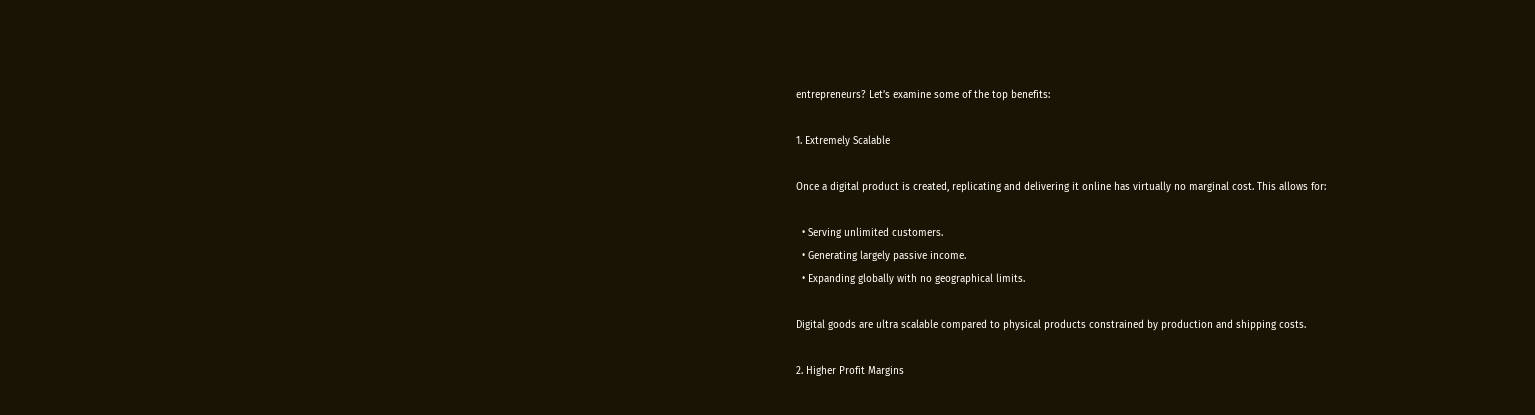entrepreneurs? Let’s examine some of the top benefits:

1. Extremely Scalable

Once a digital product is created, replicating and delivering it online has virtually no marginal cost. This allows for:

  • Serving unlimited customers.
  • Generating largely passive income.
  • Expanding globally with no geographical limits.

Digital goods are ultra scalable compared to physical products constrained by production and shipping costs.

2. Higher Profit Margins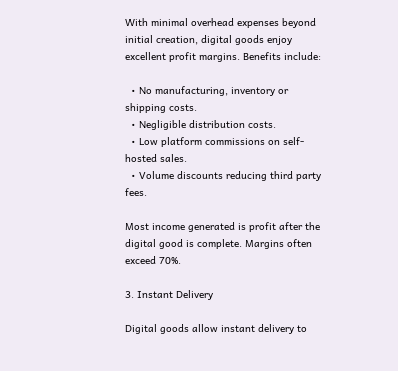With minimal overhead expenses beyond initial creation, digital goods enjoy excellent profit margins. Benefits include:

  • No manufacturing, inventory or shipping costs.
  • Negligible distribution costs.
  • Low platform commissions on self-hosted sales.
  • Volume discounts reducing third party fees.

Most income generated is profit after the digital good is complete. Margins often exceed 70%.

3. Instant Delivery

Digital goods allow instant delivery to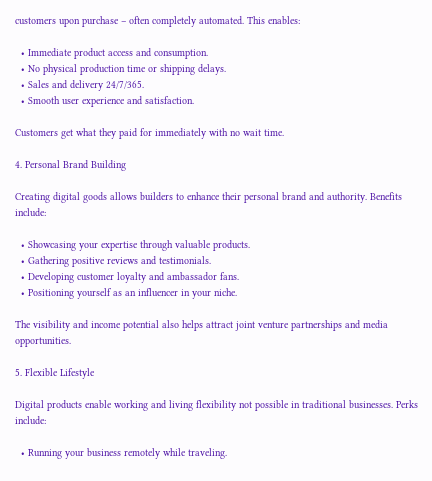customers upon purchase – often completely automated. This enables:

  • Immediate product access and consumption.
  • No physical production time or shipping delays.
  • Sales and delivery 24/7/365.
  • Smooth user experience and satisfaction.

Customers get what they paid for immediately with no wait time.

4. Personal Brand Building

Creating digital goods allows builders to enhance their personal brand and authority. Benefits include:

  • Showcasing your expertise through valuable products.
  • Gathering positive reviews and testimonials.
  • Developing customer loyalty and ambassador fans.
  • Positioning yourself as an influencer in your niche.

The visibility and income potential also helps attract joint venture partnerships and media opportunities.

5. Flexible Lifestyle

Digital products enable working and living flexibility not possible in traditional businesses. Perks include:

  • Running your business remotely while traveling.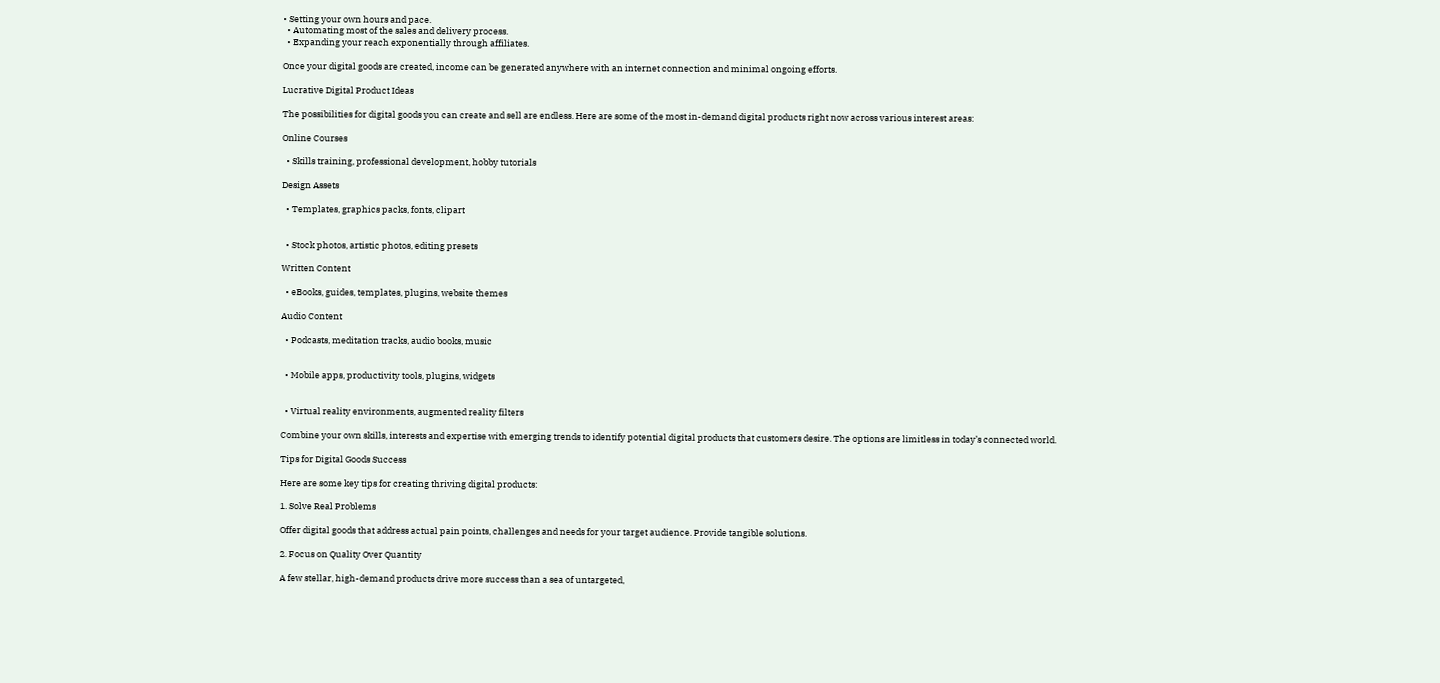• Setting your own hours and pace.
  • Automating most of the sales and delivery process.
  • Expanding your reach exponentially through affiliates.

Once your digital goods are created, income can be generated anywhere with an internet connection and minimal ongoing efforts.

Lucrative Digital Product Ideas

The possibilities for digital goods you can create and sell are endless. Here are some of the most in-demand digital products right now across various interest areas:

Online Courses

  • Skills training, professional development, hobby tutorials

Design Assets

  • Templates, graphics packs, fonts, clipart


  • Stock photos, artistic photos, editing presets

Written Content

  • eBooks, guides, templates, plugins, website themes

Audio Content

  • Podcasts, meditation tracks, audio books, music


  • Mobile apps, productivity tools, plugins, widgets


  • Virtual reality environments, augmented reality filters

Combine your own skills, interests and expertise with emerging trends to identify potential digital products that customers desire. The options are limitless in today’s connected world.

Tips for Digital Goods Success

Here are some key tips for creating thriving digital products:

1. Solve Real Problems

Offer digital goods that address actual pain points, challenges and needs for your target audience. Provide tangible solutions.

2. Focus on Quality Over Quantity

A few stellar, high-demand products drive more success than a sea of untargeted,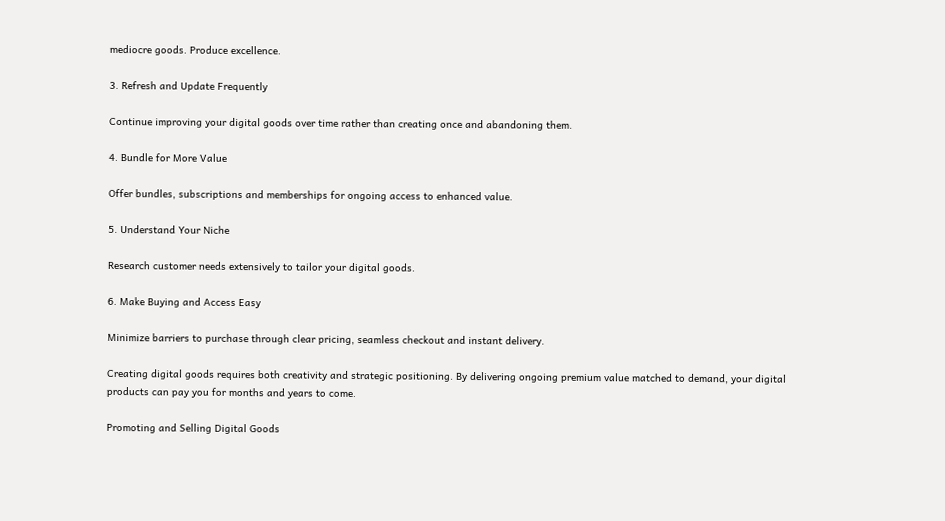mediocre goods. Produce excellence.

3. Refresh and Update Frequently

Continue improving your digital goods over time rather than creating once and abandoning them.

4. Bundle for More Value

Offer bundles, subscriptions and memberships for ongoing access to enhanced value.

5. Understand Your Niche

Research customer needs extensively to tailor your digital goods.

6. Make Buying and Access Easy

Minimize barriers to purchase through clear pricing, seamless checkout and instant delivery.

Creating digital goods requires both creativity and strategic positioning. By delivering ongoing premium value matched to demand, your digital products can pay you for months and years to come.

Promoting and Selling Digital Goods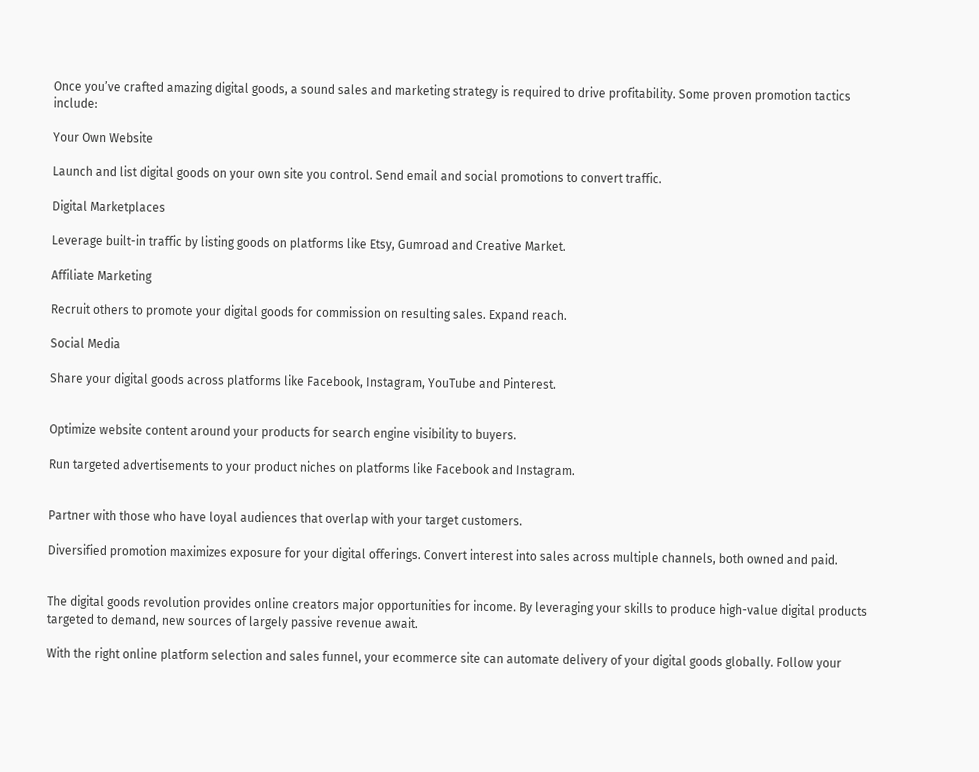Once you’ve crafted amazing digital goods, a sound sales and marketing strategy is required to drive profitability. Some proven promotion tactics include:

Your Own Website

Launch and list digital goods on your own site you control. Send email and social promotions to convert traffic.

Digital Marketplaces

Leverage built-in traffic by listing goods on platforms like Etsy, Gumroad and Creative Market.

Affiliate Marketing

Recruit others to promote your digital goods for commission on resulting sales. Expand reach.

Social Media

Share your digital goods across platforms like Facebook, Instagram, YouTube and Pinterest.


Optimize website content around your products for search engine visibility to buyers.

Run targeted advertisements to your product niches on platforms like Facebook and Instagram.


Partner with those who have loyal audiences that overlap with your target customers.

Diversified promotion maximizes exposure for your digital offerings. Convert interest into sales across multiple channels, both owned and paid.


The digital goods revolution provides online creators major opportunities for income. By leveraging your skills to produce high-value digital products targeted to demand, new sources of largely passive revenue await.

With the right online platform selection and sales funnel, your ecommerce site can automate delivery of your digital goods globally. Follow your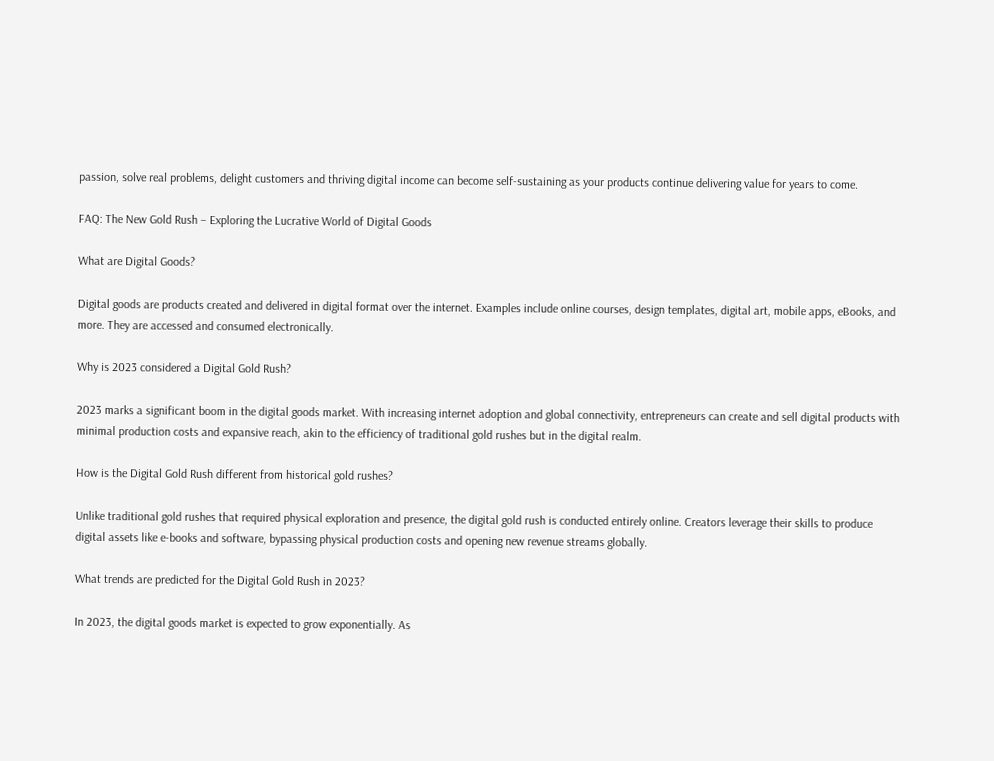passion, solve real problems, delight customers and thriving digital income can become self-sustaining as your products continue delivering value for years to come.

FAQ: The New Gold Rush – Exploring the Lucrative World of Digital Goods

What are Digital Goods?

Digital goods are products created and delivered in digital format over the internet. Examples include online courses, design templates, digital art, mobile apps, eBooks, and more. They are accessed and consumed electronically.

Why is 2023 considered a Digital Gold Rush?

2023 marks a significant boom in the digital goods market. With increasing internet adoption and global connectivity, entrepreneurs can create and sell digital products with minimal production costs and expansive reach, akin to the efficiency of traditional gold rushes but in the digital realm.

How is the Digital Gold Rush different from historical gold rushes?

Unlike traditional gold rushes that required physical exploration and presence, the digital gold rush is conducted entirely online. Creators leverage their skills to produce digital assets like e-books and software, bypassing physical production costs and opening new revenue streams globally.

What trends are predicted for the Digital Gold Rush in 2023?

In 2023, the digital goods market is expected to grow exponentially. As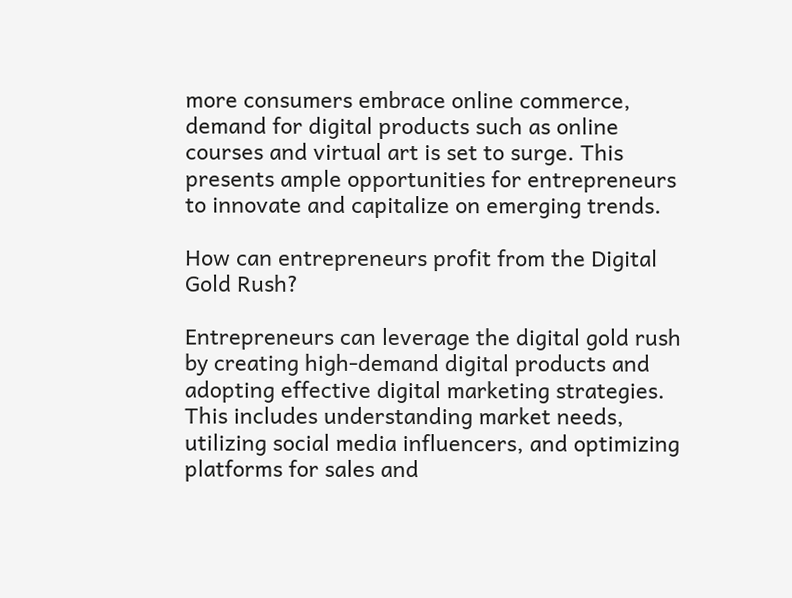more consumers embrace online commerce, demand for digital products such as online courses and virtual art is set to surge. This presents ample opportunities for entrepreneurs to innovate and capitalize on emerging trends.

How can entrepreneurs profit from the Digital Gold Rush?

Entrepreneurs can leverage the digital gold rush by creating high-demand digital products and adopting effective digital marketing strategies. This includes understanding market needs, utilizing social media influencers, and optimizing platforms for sales and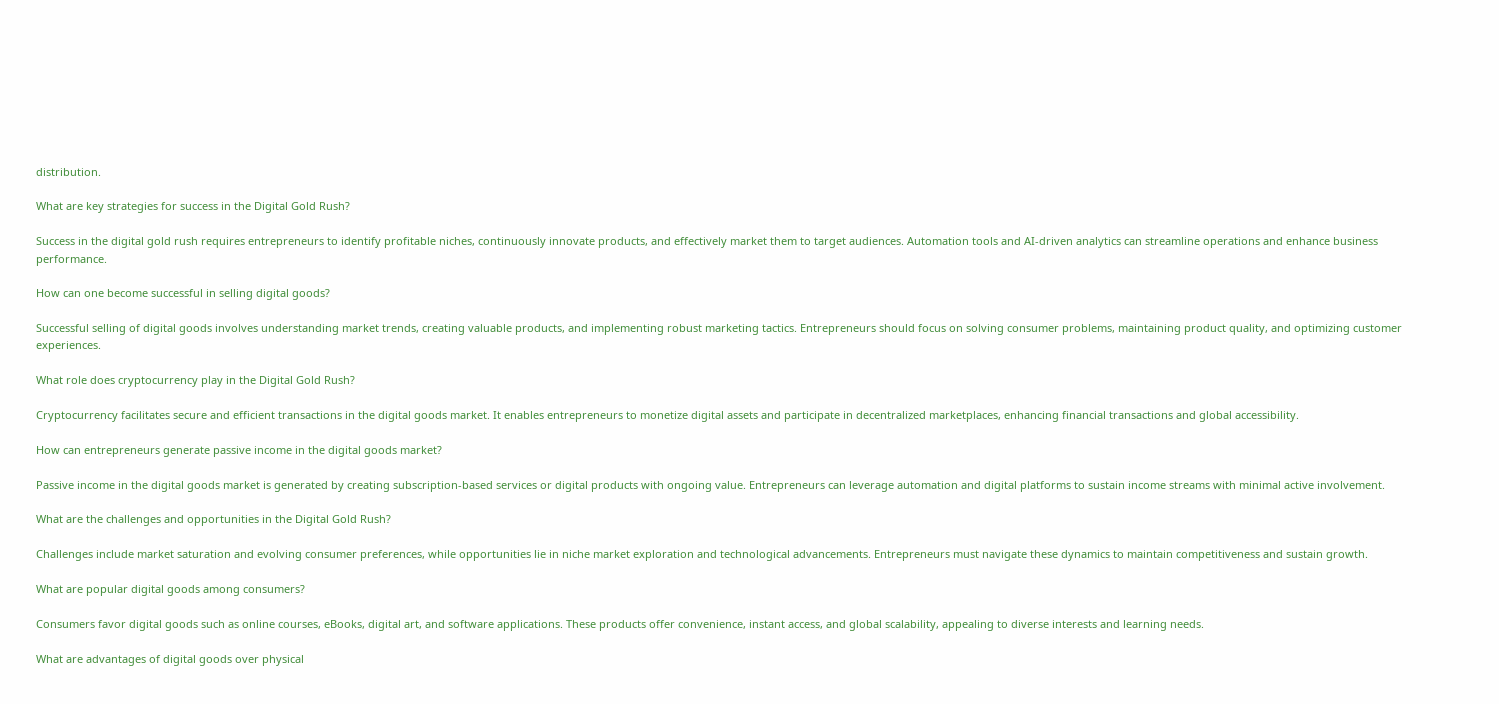distribution.

What are key strategies for success in the Digital Gold Rush?

Success in the digital gold rush requires entrepreneurs to identify profitable niches, continuously innovate products, and effectively market them to target audiences. Automation tools and AI-driven analytics can streamline operations and enhance business performance.

How can one become successful in selling digital goods?

Successful selling of digital goods involves understanding market trends, creating valuable products, and implementing robust marketing tactics. Entrepreneurs should focus on solving consumer problems, maintaining product quality, and optimizing customer experiences.

What role does cryptocurrency play in the Digital Gold Rush?

Cryptocurrency facilitates secure and efficient transactions in the digital goods market. It enables entrepreneurs to monetize digital assets and participate in decentralized marketplaces, enhancing financial transactions and global accessibility.

How can entrepreneurs generate passive income in the digital goods market?

Passive income in the digital goods market is generated by creating subscription-based services or digital products with ongoing value. Entrepreneurs can leverage automation and digital platforms to sustain income streams with minimal active involvement.

What are the challenges and opportunities in the Digital Gold Rush?

Challenges include market saturation and evolving consumer preferences, while opportunities lie in niche market exploration and technological advancements. Entrepreneurs must navigate these dynamics to maintain competitiveness and sustain growth.

What are popular digital goods among consumers?

Consumers favor digital goods such as online courses, eBooks, digital art, and software applications. These products offer convenience, instant access, and global scalability, appealing to diverse interests and learning needs.

What are advantages of digital goods over physical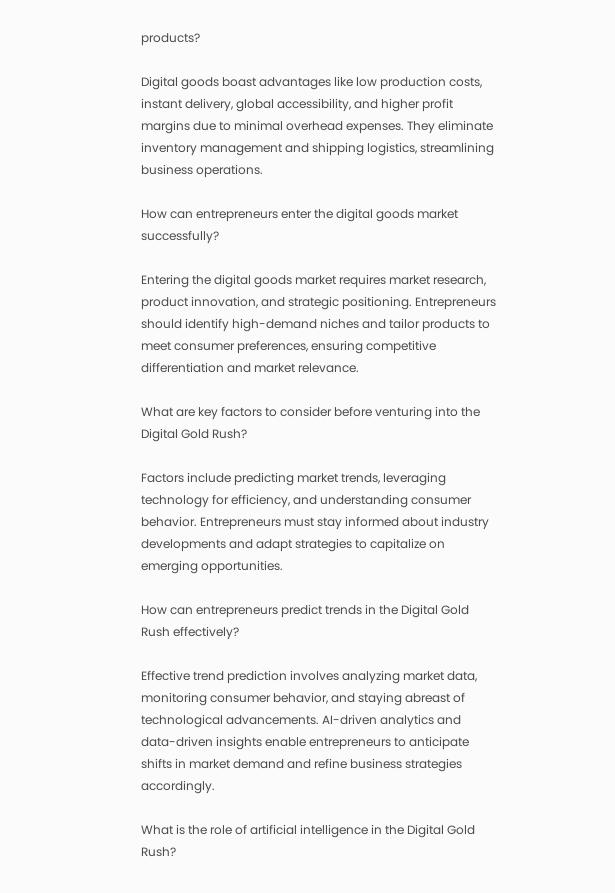products?

Digital goods boast advantages like low production costs, instant delivery, global accessibility, and higher profit margins due to minimal overhead expenses. They eliminate inventory management and shipping logistics, streamlining business operations.

How can entrepreneurs enter the digital goods market successfully?

Entering the digital goods market requires market research, product innovation, and strategic positioning. Entrepreneurs should identify high-demand niches and tailor products to meet consumer preferences, ensuring competitive differentiation and market relevance.

What are key factors to consider before venturing into the Digital Gold Rush?

Factors include predicting market trends, leveraging technology for efficiency, and understanding consumer behavior. Entrepreneurs must stay informed about industry developments and adapt strategies to capitalize on emerging opportunities.

How can entrepreneurs predict trends in the Digital Gold Rush effectively?

Effective trend prediction involves analyzing market data, monitoring consumer behavior, and staying abreast of technological advancements. AI-driven analytics and data-driven insights enable entrepreneurs to anticipate shifts in market demand and refine business strategies accordingly.

What is the role of artificial intelligence in the Digital Gold Rush?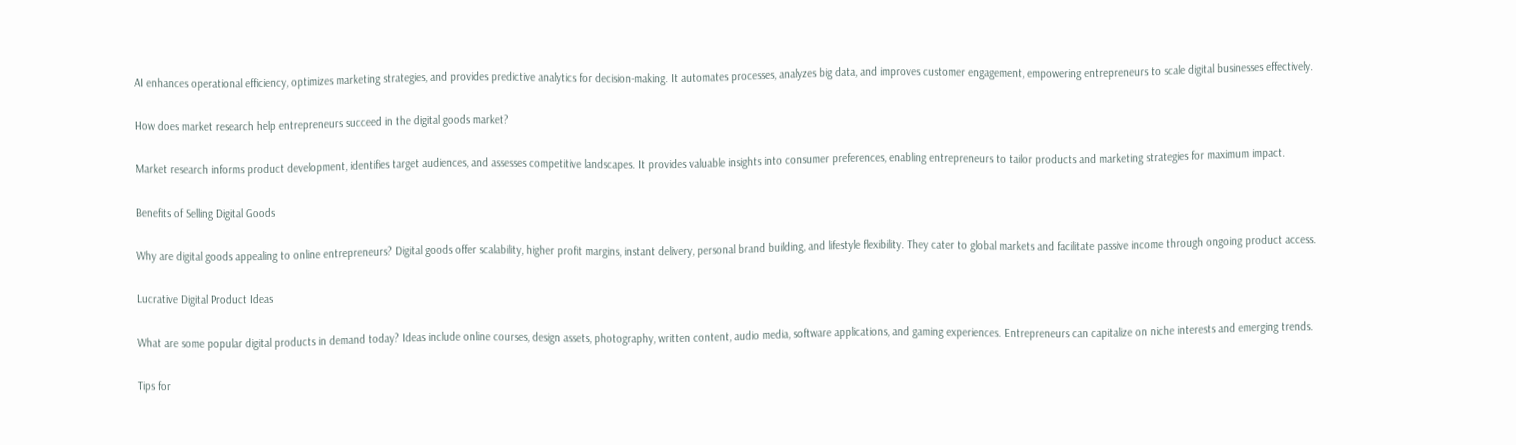AI enhances operational efficiency, optimizes marketing strategies, and provides predictive analytics for decision-making. It automates processes, analyzes big data, and improves customer engagement, empowering entrepreneurs to scale digital businesses effectively.

How does market research help entrepreneurs succeed in the digital goods market?

Market research informs product development, identifies target audiences, and assesses competitive landscapes. It provides valuable insights into consumer preferences, enabling entrepreneurs to tailor products and marketing strategies for maximum impact.

Benefits of Selling Digital Goods

Why are digital goods appealing to online entrepreneurs? Digital goods offer scalability, higher profit margins, instant delivery, personal brand building, and lifestyle flexibility. They cater to global markets and facilitate passive income through ongoing product access.

Lucrative Digital Product Ideas

What are some popular digital products in demand today? Ideas include online courses, design assets, photography, written content, audio media, software applications, and gaming experiences. Entrepreneurs can capitalize on niche interests and emerging trends.

Tips for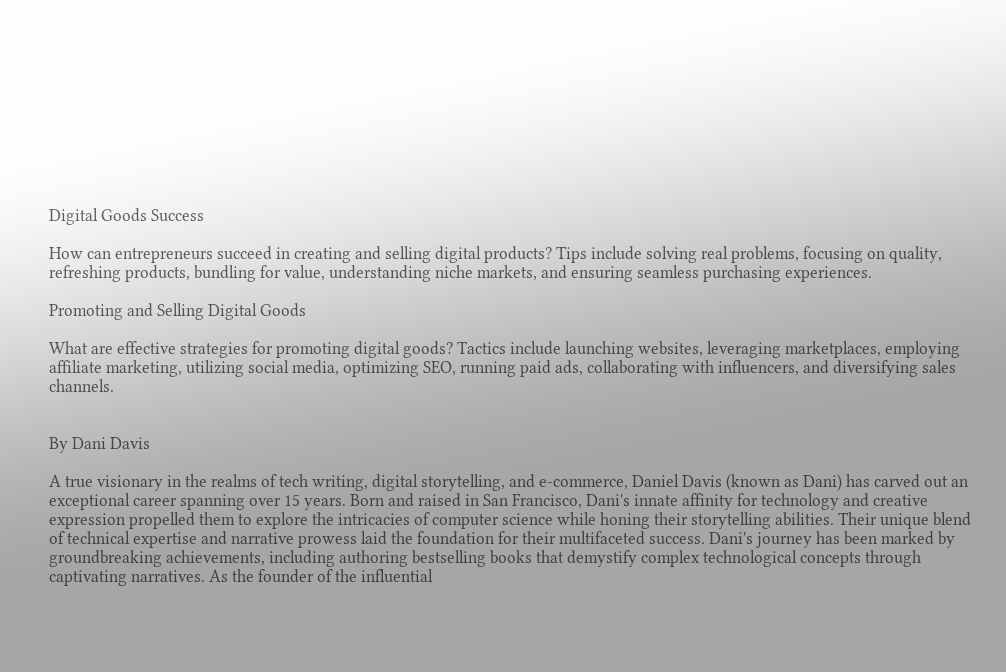Digital Goods Success

How can entrepreneurs succeed in creating and selling digital products? Tips include solving real problems, focusing on quality, refreshing products, bundling for value, understanding niche markets, and ensuring seamless purchasing experiences.

Promoting and Selling Digital Goods

What are effective strategies for promoting digital goods? Tactics include launching websites, leveraging marketplaces, employing affiliate marketing, utilizing social media, optimizing SEO, running paid ads, collaborating with influencers, and diversifying sales channels.


By Dani Davis

A true visionary in the realms of tech writing, digital storytelling, and e-commerce, Daniel Davis (known as Dani) has carved out an exceptional career spanning over 15 years. Born and raised in San Francisco, Dani's innate affinity for technology and creative expression propelled them to explore the intricacies of computer science while honing their storytelling abilities. Their unique blend of technical expertise and narrative prowess laid the foundation for their multifaceted success. Dani's journey has been marked by groundbreaking achievements, including authoring bestselling books that demystify complex technological concepts through captivating narratives. As the founder of the influential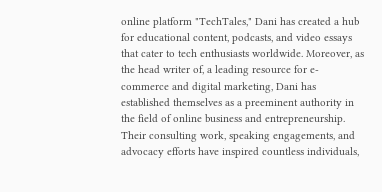online platform "TechTales," Dani has created a hub for educational content, podcasts, and video essays that cater to tech enthusiasts worldwide. Moreover, as the head writer of, a leading resource for e-commerce and digital marketing, Dani has established themselves as a preeminent authority in the field of online business and entrepreneurship. Their consulting work, speaking engagements, and advocacy efforts have inspired countless individuals,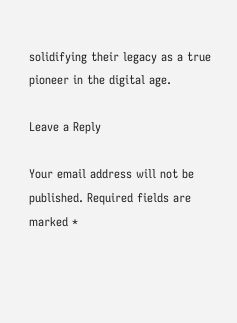solidifying their legacy as a true pioneer in the digital age.

Leave a Reply

Your email address will not be published. Required fields are marked *